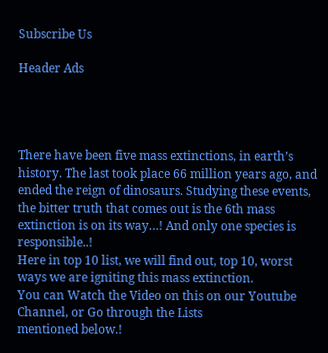Subscribe Us

Header Ads




There have been five mass extinctions, in earth’s history. The last took place 66 million years ago, and ended the reign of dinosaurs. Studying these events, the bitter truth that comes out is the 6th mass extinction is on its way…! And only one species is responsible..!
Here in top 10 list, we will find out, top 10, worst ways we are igniting this mass extinction.
You can Watch the Video on this on our Youtube Channel, or Go through the Lists
mentioned below.!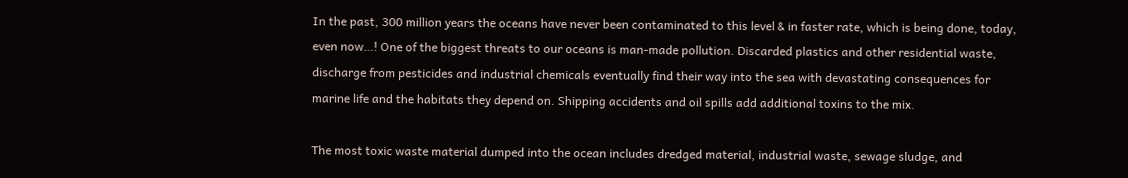In the past, 300 million years the oceans have never been contaminated to this level & in faster rate, which is being done, today, even now…! One of the biggest threats to our oceans is man-made pollution. Discarded plastics and other residential waste, discharge from pesticides and industrial chemicals eventually find their way into the sea with devastating consequences for marine life and the habitats they depend on. Shipping accidents and oil spills add additional toxins to the mix.

The most toxic waste material dumped into the ocean includes dredged material, industrial waste, sewage sludge, and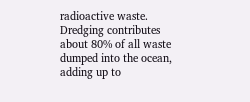radioactive waste. Dredging contributes about 80% of all waste dumped into the ocean, adding up to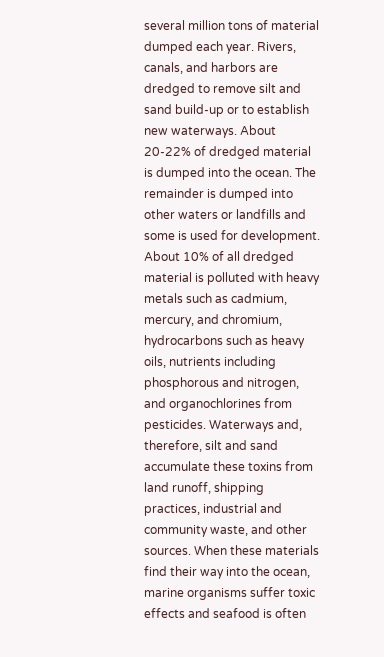several million tons of material dumped each year. Rivers, canals, and harbors are dredged to remove silt and sand build-up or to establish new waterways. About 20-22% of dredged material is dumped into the ocean. The remainder is dumped into other waters or landfills and some is used for development. About 10% of all dredged material is polluted with heavy metals such as cadmium, mercury, and chromium, hydrocarbons such as heavy oils, nutrients including phosphorous and nitrogen, and organochlorines from pesticides. Waterways and, therefore, silt and sand accumulate these toxins from land runoff, shipping practices, industrial and community waste, and other sources. When these materials find their way into the ocean, marine organisms suffer toxic effects and seafood is often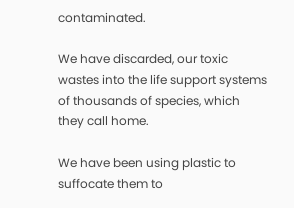contaminated.

We have discarded, our toxic wastes into the life support systems of thousands of species, which they call home.

We have been using plastic to suffocate them to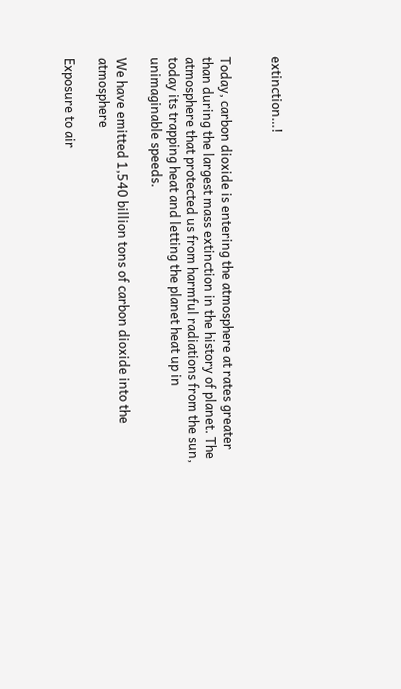extinction…!


Today, carbon dioxide is entering the atmosphere at rates greater than during the largest mass extinction in the history of planet. The atmosphere that protected us from harmful radiations from the sun, today its trapping heat and letting the planet heat up in unimaginable speeds.

We have emitted 1,540 billion tons of carbon dioxide into the atmosphere

Exposure to air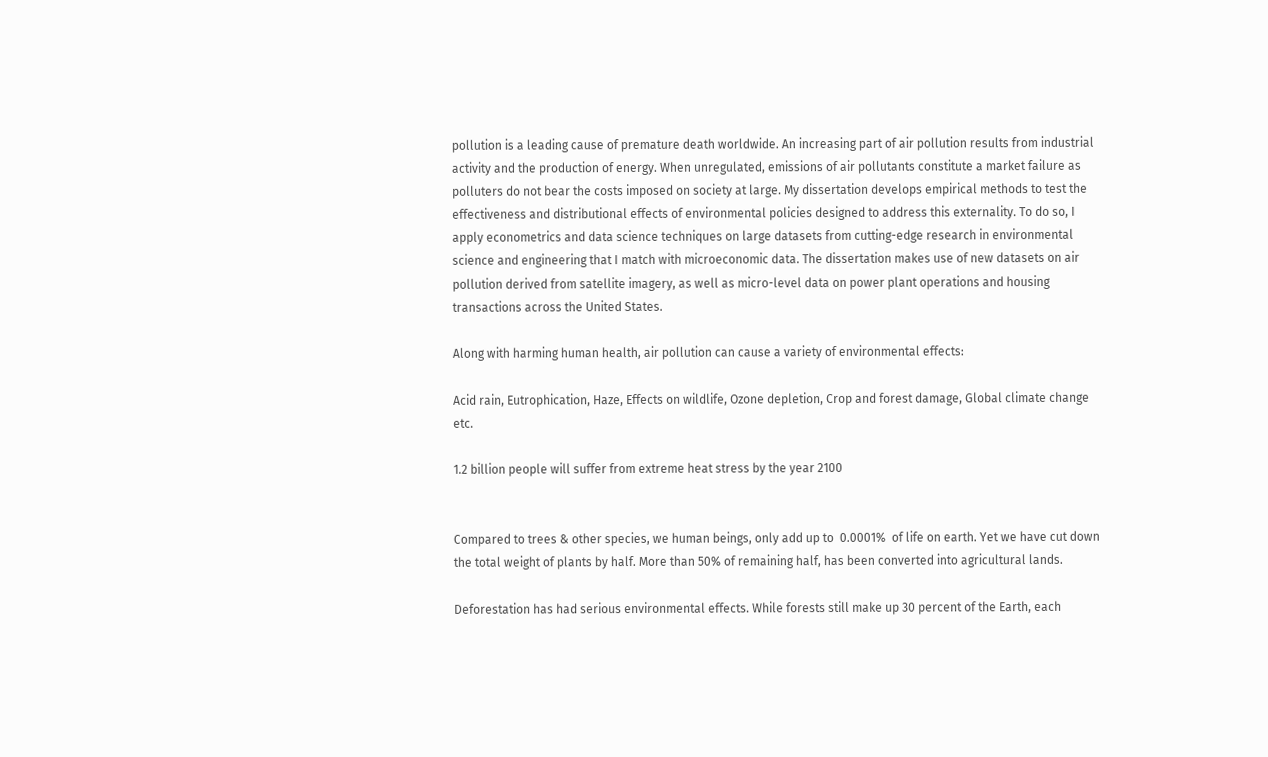pollution is a leading cause of premature death worldwide. An increasing part of air pollution results from industrial activity and the production of energy. When unregulated, emissions of air pollutants constitute a market failure as polluters do not bear the costs imposed on society at large. My dissertation develops empirical methods to test the effectiveness and distributional effects of environmental policies designed to address this externality. To do so, I apply econometrics and data science techniques on large datasets from cutting-edge research in environmental science and engineering that I match with microeconomic data. The dissertation makes use of new datasets on air pollution derived from satellite imagery, as well as micro-level data on power plant operations and housing transactions across the United States.

Along with harming human health, air pollution can cause a variety of environmental effects:

Acid rain, Eutrophication, Haze, Effects on wildlife, Ozone depletion, Crop and forest damage, Global climate change etc.

1.2 billion people will suffer from extreme heat stress by the year 2100


Compared to trees & other species, we human beings, only add up to  0.0001%  of life on earth. Yet we have cut down the total weight of plants by half. More than 50% of remaining half, has been converted into agricultural lands.

Deforestation has had serious environmental effects. While forests still make up 30 percent of the Earth, each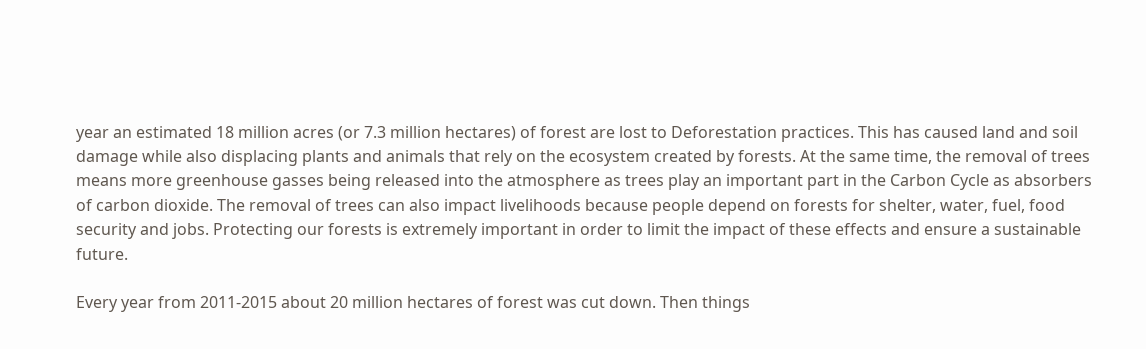year an estimated 18 million acres (or 7.3 million hectares) of forest are lost to Deforestation practices. This has caused land and soil damage while also displacing plants and animals that rely on the ecosystem created by forests. At the same time, the removal of trees means more greenhouse gasses being released into the atmosphere as trees play an important part in the Carbon Cycle as absorbers of carbon dioxide. The removal of trees can also impact livelihoods because people depend on forests for shelter, water, fuel, food security and jobs. Protecting our forests is extremely important in order to limit the impact of these effects and ensure a sustainable future.

Every year from 2011-2015 about 20 million hectares of forest was cut down. Then things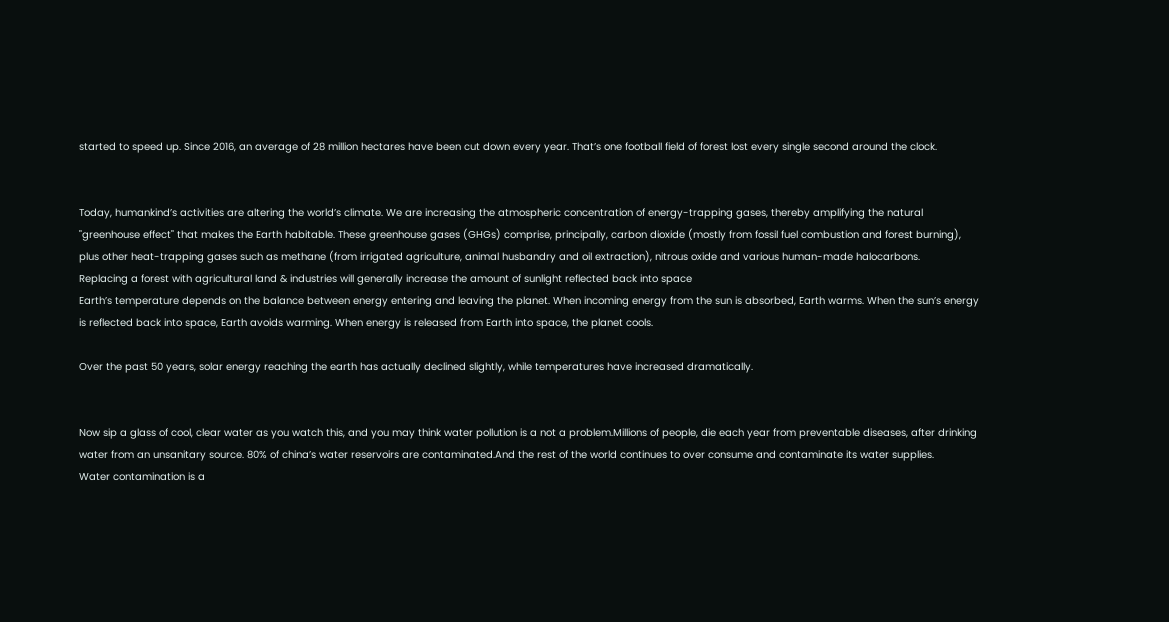started to speed up. Since 2016, an average of 28 million hectares have been cut down every year. That’s one football field of forest lost every single second around the clock.


Today, humankind’s activities are altering the world’s climate. We are increasing the atmospheric concentration of energy-trapping gases, thereby amplifying the natural "greenhouse effect" that makes the Earth habitable. These greenhouse gases (GHGs) comprise, principally, carbon dioxide (mostly from fossil fuel combustion and forest burning), plus other heat-trapping gases such as methane (from irrigated agriculture, animal husbandry and oil extraction), nitrous oxide and various human-made halocarbons.
Replacing a forest with agricultural land & industries will generally increase the amount of sunlight reflected back into space
Earth’s temperature depends on the balance between energy entering and leaving the planet. When incoming energy from the sun is absorbed, Earth warms. When the sun’s energy is reflected back into space, Earth avoids warming. When energy is released from Earth into space, the planet cools.

Over the past 50 years, solar energy reaching the earth has actually declined slightly, while temperatures have increased dramatically.


Now sip a glass of cool, clear water as you watch this, and you may think water pollution is a not a problem.Millions of people, die each year from preventable diseases, after drinking water from an unsanitary source. 80% of china’s water reservoirs are contaminated.And the rest of the world continues to over consume and contaminate its water supplies.
Water contamination is a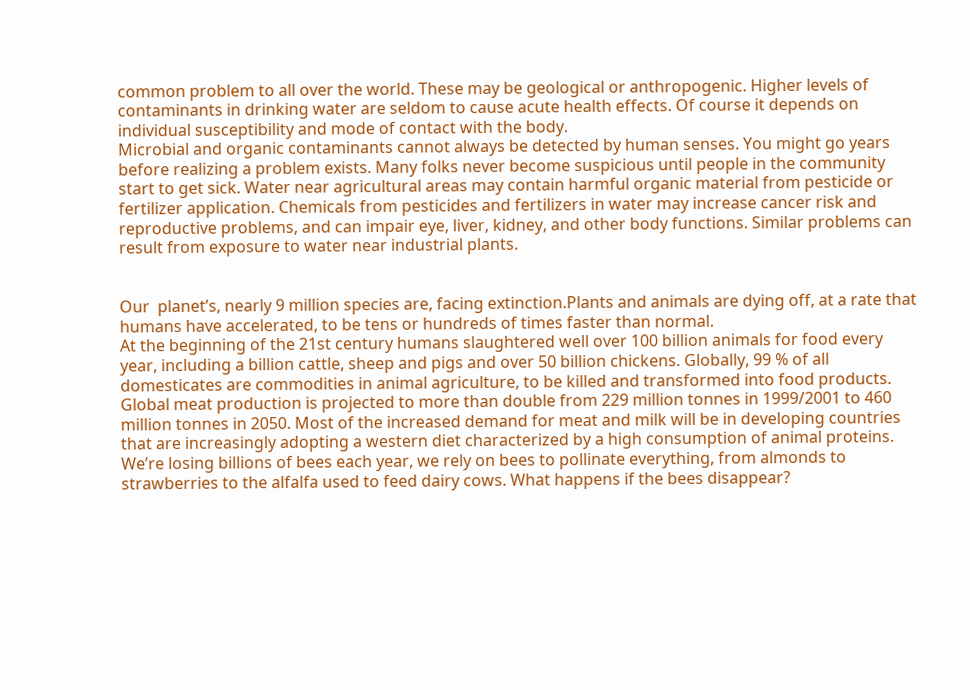common problem to all over the world. These may be geological or anthropogenic. Higher levels of contaminants in drinking water are seldom to cause acute health effects. Of course it depends on individual susceptibility and mode of contact with the body.
Microbial and organic contaminants cannot always be detected by human senses. You might go years before realizing a problem exists. Many folks never become suspicious until people in the community start to get sick. Water near agricultural areas may contain harmful organic material from pesticide or fertilizer application. Chemicals from pesticides and fertilizers in water may increase cancer risk and reproductive problems, and can impair eye, liver, kidney, and other body functions. Similar problems can result from exposure to water near industrial plants.


Our  planet’s, nearly 9 million species are, facing extinction.Plants and animals are dying off, at a rate that humans have accelerated, to be tens or hundreds of times faster than normal.
At the beginning of the 21st century humans slaughtered well over 100 billion animals for food every year, including a billion cattle, sheep and pigs and over 50 billion chickens. Globally, 99 % of all domesticates are commodities in animal agriculture, to be killed and transformed into food products. Global meat production is projected to more than double from 229 million tonnes in 1999/2001 to 460 million tonnes in 2050. Most of the increased demand for meat and milk will be in developing countries that are increasingly adopting a western diet characterized by a high consumption of animal proteins.
We’re losing billions of bees each year, we rely on bees to pollinate everything, from almonds to strawberries to the alfalfa used to feed dairy cows. What happens if the bees disappear?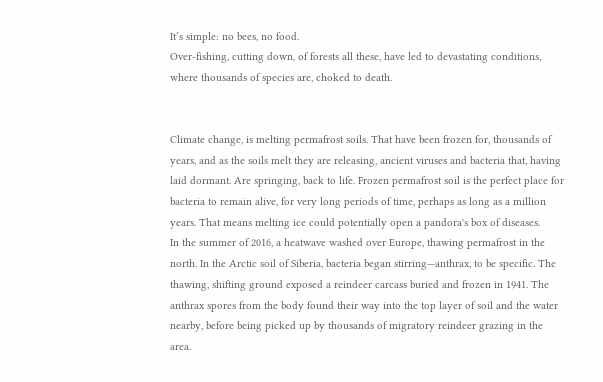It’s simple: no bees, no food.
Over-fishing, cutting down, of forests all these, have led to devastating conditions, where thousands of species are, choked to death.


Climate change, is melting permafrost soils. That have been frozen for, thousands of years, and as the soils melt they are releasing, ancient viruses and bacteria that, having laid dormant. Are springing, back to life. Frozen permafrost soil is the perfect place for bacteria to remain alive, for very long periods of time, perhaps as long as a million years. That means melting ice could potentially open a pandora's box of diseases.
In the summer of 2016, a heatwave washed over Europe, thawing permafrost in the north. In the Arctic soil of Siberia, bacteria began stirring—anthrax, to be specific. The thawing, shifting ground exposed a reindeer carcass buried and frozen in 1941. The anthrax spores from the body found their way into the top layer of soil and the water nearby, before being picked up by thousands of migratory reindeer grazing in the area.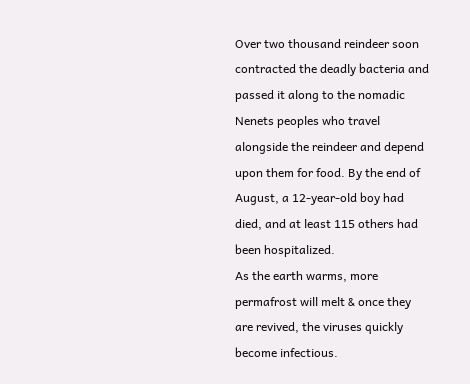Over two thousand reindeer soon contracted the deadly bacteria and passed it along to the nomadic Nenets peoples who travel alongside the reindeer and depend upon them for food. By the end of August, a 12-year-old boy had died, and at least 115 others had been hospitalized.
As the earth warms, more permafrost will melt & once they are revived, the viruses quickly become infectious.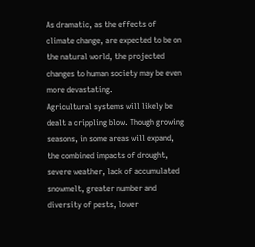As dramatic, as the effects of climate change, are expected to be on the natural world, the projected changes to human society may be even more devastating.
Agricultural systems will likely be dealt a crippling blow. Though growing seasons, in some areas will expand, the combined impacts of drought, severe weather, lack of accumulated snowmelt, greater number and diversity of pests, lower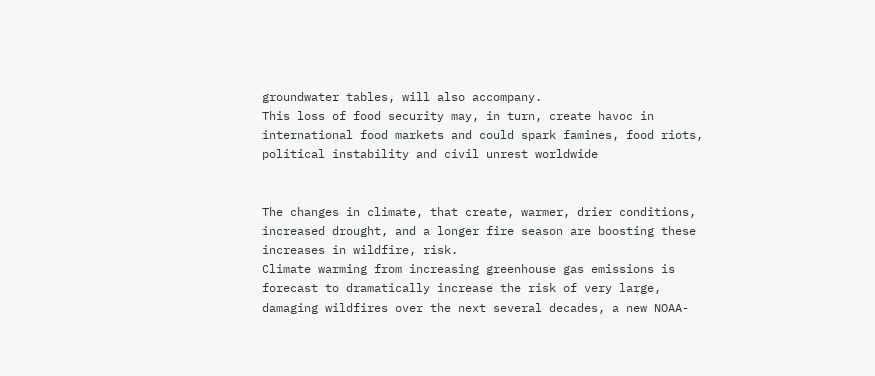groundwater tables, will also accompany.
This loss of food security may, in turn, create havoc in international food markets and could spark famines, food riots, political instability and civil unrest worldwide


The changes in climate, that create, warmer, drier conditions, increased drought, and a longer fire season are boosting these increases in wildfire, risk.
Climate warming from increasing greenhouse gas emissions is forecast to dramatically increase the risk of very large, damaging wildfires over the next several decades, a new NOAA-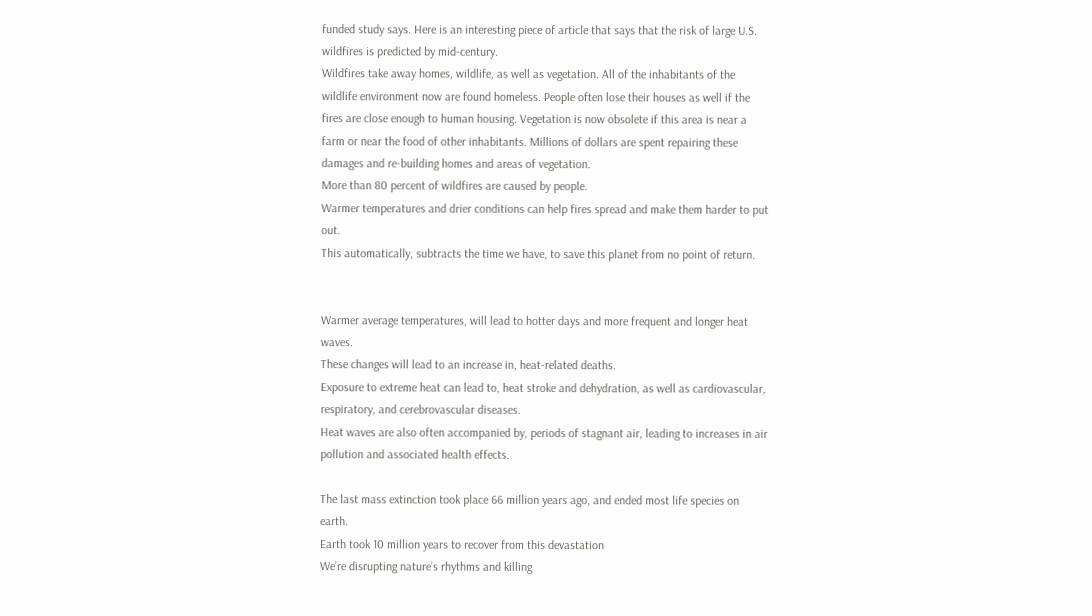funded study says. Here is an interesting piece of article that says that the risk of large U.S. wildfires is predicted by mid-century.
Wildfires take away homes, wildlife, as well as vegetation. All of the inhabitants of the wildlife environment now are found homeless. People often lose their houses as well if the fires are close enough to human housing. Vegetation is now obsolete if this area is near a farm or near the food of other inhabitants. Millions of dollars are spent repairing these damages and re-building homes and areas of vegetation.
More than 80 percent of wildfires are caused by people.
Warmer temperatures and drier conditions can help fires spread and make them harder to put out.
This automatically, subtracts the time we have, to save this planet from no point of return.


Warmer average temperatures, will lead to hotter days and more frequent and longer heat waves.
These changes will lead to an increase in, heat-related deaths.
Exposure to extreme heat can lead to, heat stroke and dehydration, as well as cardiovascular, respiratory, and cerebrovascular diseases.
Heat waves are also often accompanied by, periods of stagnant air, leading to increases in air pollution and associated health effects.

The last mass extinction took place 66 million years ago, and ended most life species on earth.
Earth took 10 million years to recover from this devastation
We’re disrupting nature’s rhythms and killing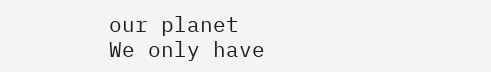our planet
We only have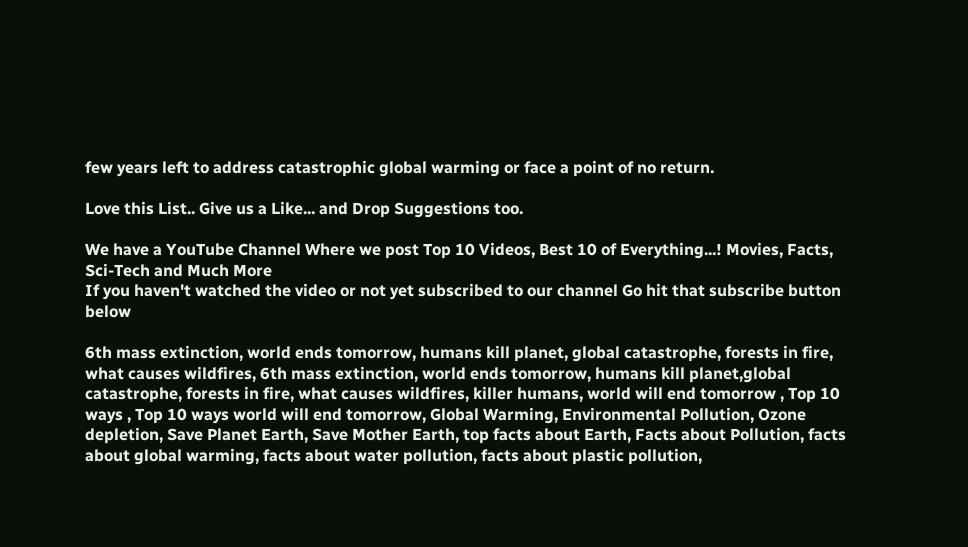few years left to address catastrophic global warming or face a point of no return.

Love this List.. Give us a Like... and Drop Suggestions too.

We have a YouTube Channel Where we post Top 10 Videos, Best 10 of Everything...! Movies, Facts, Sci-Tech and Much More
If you haven't watched the video or not yet subscribed to our channel Go hit that subscribe button below

6th mass extinction, world ends tomorrow, humans kill planet, global catastrophe, forests in fire, what causes wildfires, 6th mass extinction, world ends tomorrow, humans kill planet,global catastrophe, forests in fire, what causes wildfires, killer humans, world will end tomorrow , Top 10 ways , Top 10 ways world will end tomorrow, Global Warming, Environmental Pollution, Ozone depletion, Save Planet Earth, Save Mother Earth, top facts about Earth, Facts about Pollution, facts about global warming, facts about water pollution, facts about plastic pollution,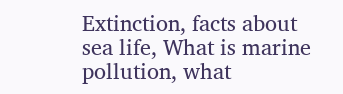Extinction, facts about sea life, What is marine pollution, what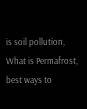is soil pollution, What is Permafrost, best ways to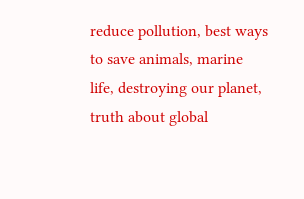reduce pollution, best ways to save animals, marine life, destroying our planet, truth about global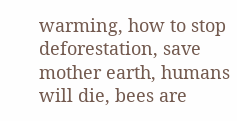warming, how to stop deforestation, save mother earth, humans will die, bees are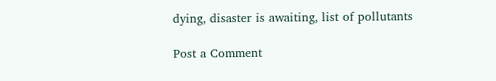dying, disaster is awaiting, list of pollutants

Post a Comment